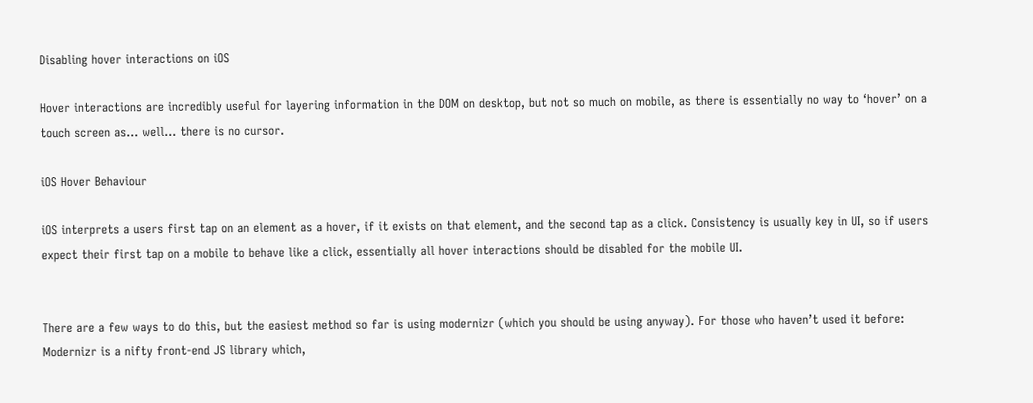Disabling hover interactions on iOS

Hover interactions are incredibly useful for layering information in the DOM on desktop, but not so much on mobile, as there is essentially no way to ‘hover’ on a touch screen as… well… there is no cursor.

iOS Hover Behaviour

iOS interprets a users first tap on an element as a hover, if it exists on that element, and the second tap as a click. Consistency is usually key in UI, so if users expect their first tap on a mobile to behave like a click, essentially all hover interactions should be disabled for the mobile UI.


There are a few ways to do this, but the easiest method so far is using modernizr (which you should be using anyway). For those who haven’t used it before: Modernizr is a nifty front-end JS library which,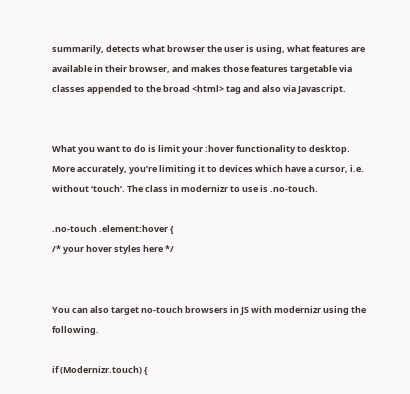summarily, detects what browser the user is using, what features are available in their browser, and makes those features targetable via classes appended to the broad <html> tag and also via Javascript.


What you want to do is limit your :hover functionality to desktop. More accurately, you’re limiting it to devices which have a cursor, i.e. without ‘touch’. The class in modernizr to use is .no-touch.

.no-touch .element:hover {
/* your hover styles here */


You can also target no-touch browsers in JS with modernizr using the following.

if (Modernizr.touch) {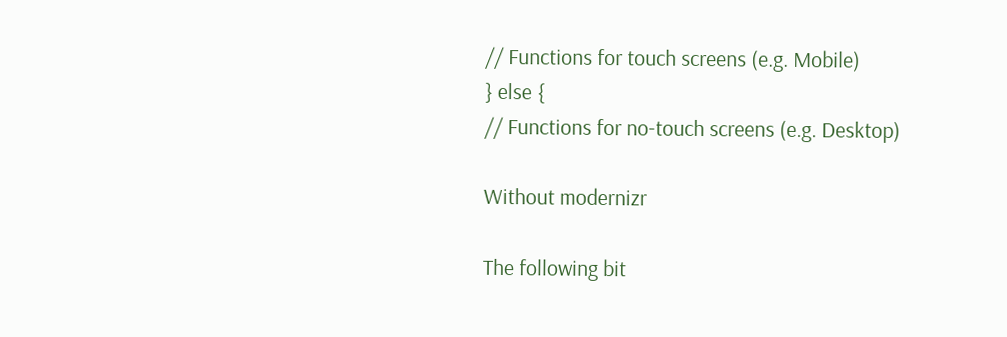// Functions for touch screens (e.g. Mobile)
} else {
// Functions for no-touch screens (e.g. Desktop)

Without modernizr

The following bit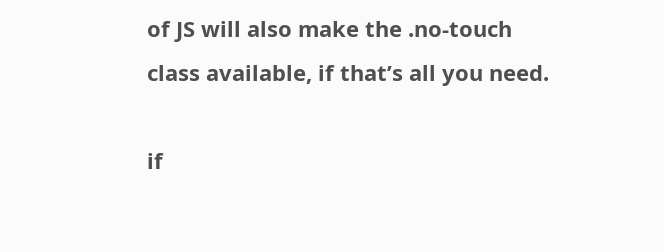of JS will also make the .no-touch class available, if that’s all you need.

if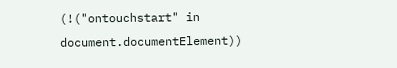(!("ontouchstart" in document.documentElement))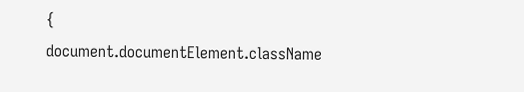{
document.documentElement.className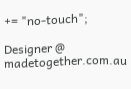+= "no-touch";

Designer @ madetogether.com.au